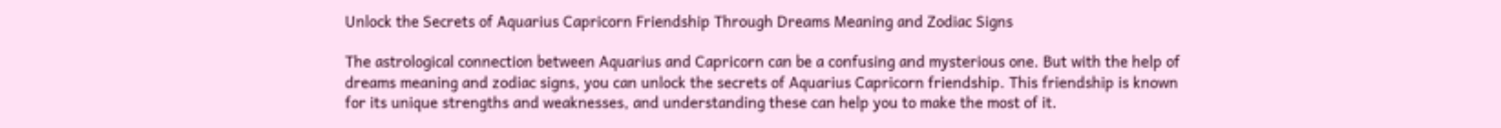Unlock the Secrets of Aquarius Capricorn Friendship Through Dreams Meaning and Zodiac Signs

The astrological connection between Aquarius and Capricorn can be a confusing and mysterious one. But with the help of dreams meaning and zodiac signs, you can unlock the secrets of Aquarius Capricorn friendship. This friendship is known for its unique strengths and weaknesses, and understanding these can help you to make the most of it.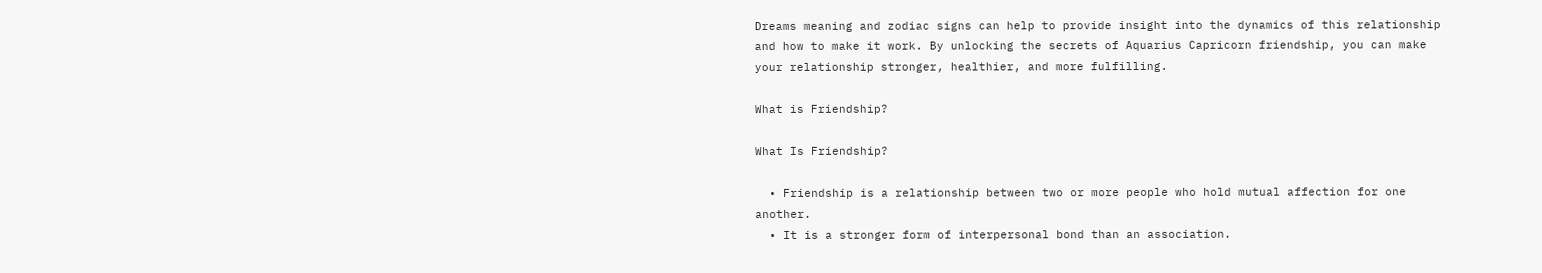Dreams meaning and zodiac signs can help to provide insight into the dynamics of this relationship and how to make it work. By unlocking the secrets of Aquarius Capricorn friendship, you can make your relationship stronger, healthier, and more fulfilling.

What is Friendship?

What Is Friendship?

  • Friendship is a relationship between two or more people who hold mutual affection for one another.
  • It is a stronger form of interpersonal bond than an association.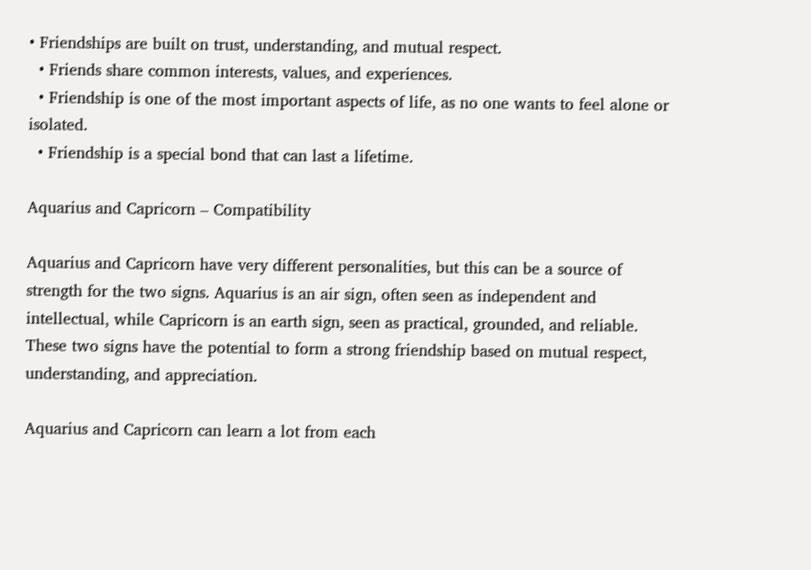• Friendships are built on trust, understanding, and mutual respect.
  • Friends share common interests, values, and experiences.
  • Friendship is one of the most important aspects of life, as no one wants to feel alone or isolated.
  • Friendship is a special bond that can last a lifetime.

Aquarius and Capricorn – Compatibility

Aquarius and Capricorn have very different personalities, but this can be a source of strength for the two signs. Aquarius is an air sign, often seen as independent and intellectual, while Capricorn is an earth sign, seen as practical, grounded, and reliable. These two signs have the potential to form a strong friendship based on mutual respect, understanding, and appreciation.

Aquarius and Capricorn can learn a lot from each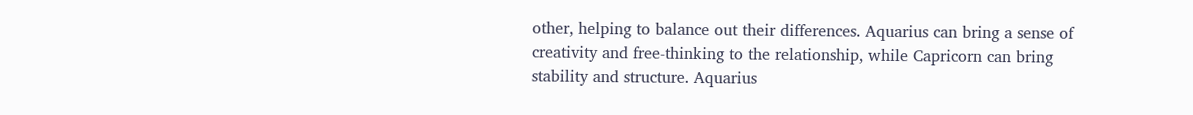other, helping to balance out their differences. Aquarius can bring a sense of creativity and free-thinking to the relationship, while Capricorn can bring stability and structure. Aquarius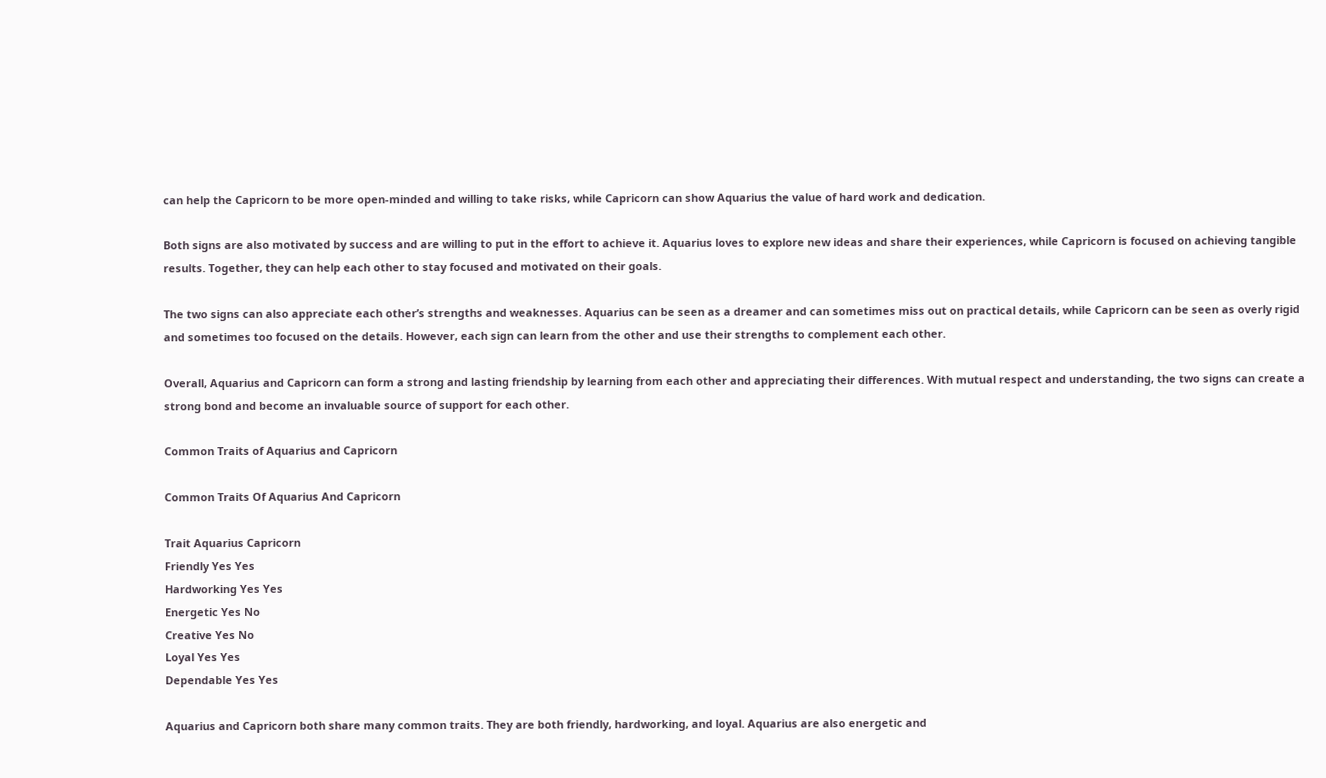can help the Capricorn to be more open-minded and willing to take risks, while Capricorn can show Aquarius the value of hard work and dedication.

Both signs are also motivated by success and are willing to put in the effort to achieve it. Aquarius loves to explore new ideas and share their experiences, while Capricorn is focused on achieving tangible results. Together, they can help each other to stay focused and motivated on their goals.

The two signs can also appreciate each other’s strengths and weaknesses. Aquarius can be seen as a dreamer and can sometimes miss out on practical details, while Capricorn can be seen as overly rigid and sometimes too focused on the details. However, each sign can learn from the other and use their strengths to complement each other.

Overall, Aquarius and Capricorn can form a strong and lasting friendship by learning from each other and appreciating their differences. With mutual respect and understanding, the two signs can create a strong bond and become an invaluable source of support for each other.

Common Traits of Aquarius and Capricorn

Common Traits Of Aquarius And Capricorn

Trait Aquarius Capricorn
Friendly Yes Yes
Hardworking Yes Yes
Energetic Yes No
Creative Yes No
Loyal Yes Yes
Dependable Yes Yes

Aquarius and Capricorn both share many common traits. They are both friendly, hardworking, and loyal. Aquarius are also energetic and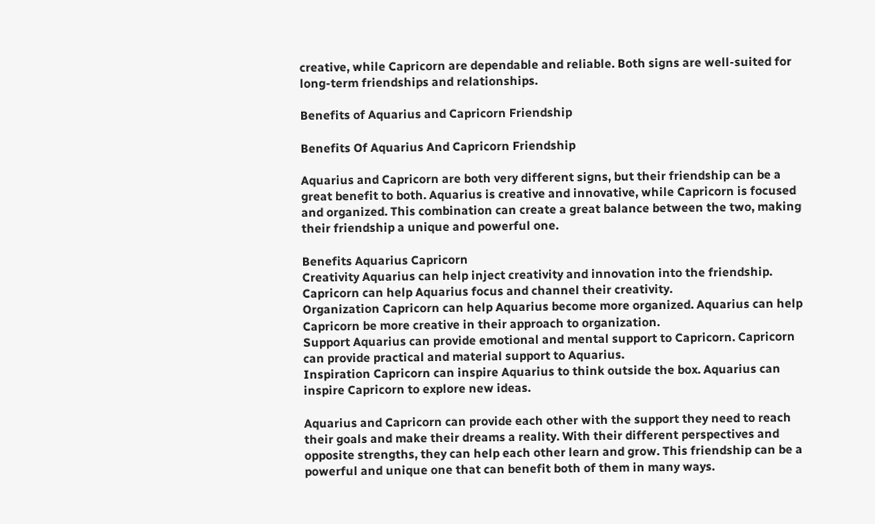creative, while Capricorn are dependable and reliable. Both signs are well-suited for long-term friendships and relationships.

Benefits of Aquarius and Capricorn Friendship

Benefits Of Aquarius And Capricorn Friendship

Aquarius and Capricorn are both very different signs, but their friendship can be a great benefit to both. Aquarius is creative and innovative, while Capricorn is focused and organized. This combination can create a great balance between the two, making their friendship a unique and powerful one.

Benefits Aquarius Capricorn
Creativity Aquarius can help inject creativity and innovation into the friendship. Capricorn can help Aquarius focus and channel their creativity.
Organization Capricorn can help Aquarius become more organized. Aquarius can help Capricorn be more creative in their approach to organization.
Support Aquarius can provide emotional and mental support to Capricorn. Capricorn can provide practical and material support to Aquarius.
Inspiration Capricorn can inspire Aquarius to think outside the box. Aquarius can inspire Capricorn to explore new ideas.

Aquarius and Capricorn can provide each other with the support they need to reach their goals and make their dreams a reality. With their different perspectives and opposite strengths, they can help each other learn and grow. This friendship can be a powerful and unique one that can benefit both of them in many ways.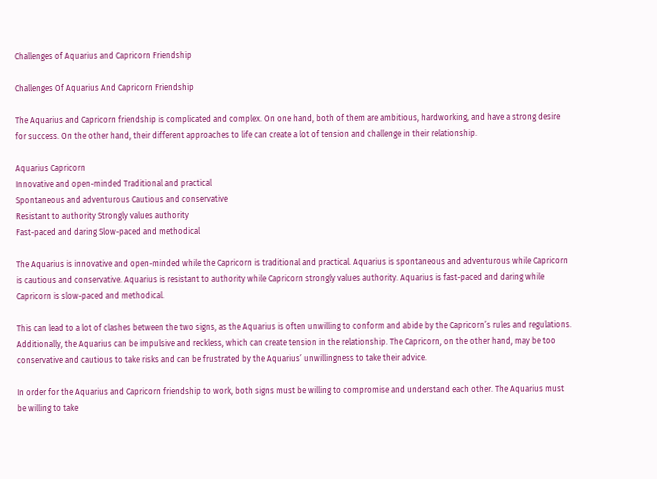Challenges of Aquarius and Capricorn Friendship

Challenges Of Aquarius And Capricorn Friendship

The Aquarius and Capricorn friendship is complicated and complex. On one hand, both of them are ambitious, hardworking, and have a strong desire for success. On the other hand, their different approaches to life can create a lot of tension and challenge in their relationship.

Aquarius Capricorn
Innovative and open-minded Traditional and practical
Spontaneous and adventurous Cautious and conservative
Resistant to authority Strongly values authority
Fast-paced and daring Slow-paced and methodical

The Aquarius is innovative and open-minded while the Capricorn is traditional and practical. Aquarius is spontaneous and adventurous while Capricorn is cautious and conservative. Aquarius is resistant to authority while Capricorn strongly values authority. Aquarius is fast-paced and daring while Capricorn is slow-paced and methodical.

This can lead to a lot of clashes between the two signs, as the Aquarius is often unwilling to conform and abide by the Capricorn’s rules and regulations. Additionally, the Aquarius can be impulsive and reckless, which can create tension in the relationship. The Capricorn, on the other hand, may be too conservative and cautious to take risks and can be frustrated by the Aquarius’ unwillingness to take their advice.

In order for the Aquarius and Capricorn friendship to work, both signs must be willing to compromise and understand each other. The Aquarius must be willing to take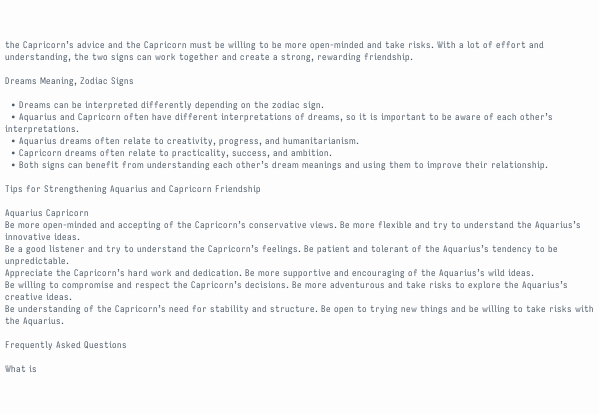the Capricorn’s advice and the Capricorn must be willing to be more open-minded and take risks. With a lot of effort and understanding, the two signs can work together and create a strong, rewarding friendship.

Dreams Meaning, Zodiac Signs

  • Dreams can be interpreted differently depending on the zodiac sign.
  • Aquarius and Capricorn often have different interpretations of dreams, so it is important to be aware of each other’s interpretations.
  • Aquarius dreams often relate to creativity, progress, and humanitarianism.
  • Capricorn dreams often relate to practicality, success, and ambition.
  • Both signs can benefit from understanding each other’s dream meanings and using them to improve their relationship.

Tips for Strengthening Aquarius and Capricorn Friendship

Aquarius Capricorn
Be more open-minded and accepting of the Capricorn’s conservative views. Be more flexible and try to understand the Aquarius’s innovative ideas.
Be a good listener and try to understand the Capricorn’s feelings. Be patient and tolerant of the Aquarius’s tendency to be unpredictable.
Appreciate the Capricorn’s hard work and dedication. Be more supportive and encouraging of the Aquarius’s wild ideas.
Be willing to compromise and respect the Capricorn’s decisions. Be more adventurous and take risks to explore the Aquarius’s creative ideas.
Be understanding of the Capricorn’s need for stability and structure. Be open to trying new things and be willing to take risks with the Aquarius.

Frequently Asked Questions

What is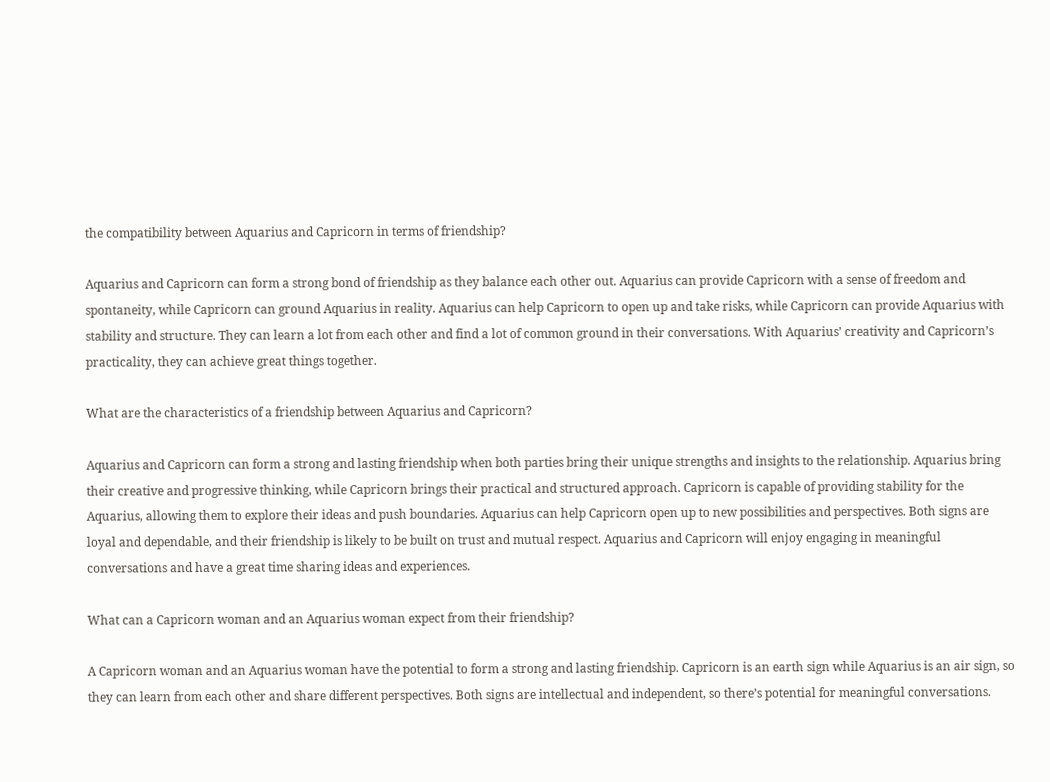the compatibility between Aquarius and Capricorn in terms of friendship?

Aquarius and Capricorn can form a strong bond of friendship as they balance each other out. Aquarius can provide Capricorn with a sense of freedom and spontaneity, while Capricorn can ground Aquarius in reality. Aquarius can help Capricorn to open up and take risks, while Capricorn can provide Aquarius with stability and structure. They can learn a lot from each other and find a lot of common ground in their conversations. With Aquarius’ creativity and Capricorn’s practicality, they can achieve great things together.

What are the characteristics of a friendship between Aquarius and Capricorn?

Aquarius and Capricorn can form a strong and lasting friendship when both parties bring their unique strengths and insights to the relationship. Aquarius bring their creative and progressive thinking, while Capricorn brings their practical and structured approach. Capricorn is capable of providing stability for the Aquarius, allowing them to explore their ideas and push boundaries. Aquarius can help Capricorn open up to new possibilities and perspectives. Both signs are loyal and dependable, and their friendship is likely to be built on trust and mutual respect. Aquarius and Capricorn will enjoy engaging in meaningful conversations and have a great time sharing ideas and experiences.

What can a Capricorn woman and an Aquarius woman expect from their friendship?

A Capricorn woman and an Aquarius woman have the potential to form a strong and lasting friendship. Capricorn is an earth sign while Aquarius is an air sign, so they can learn from each other and share different perspectives. Both signs are intellectual and independent, so there’s potential for meaningful conversations.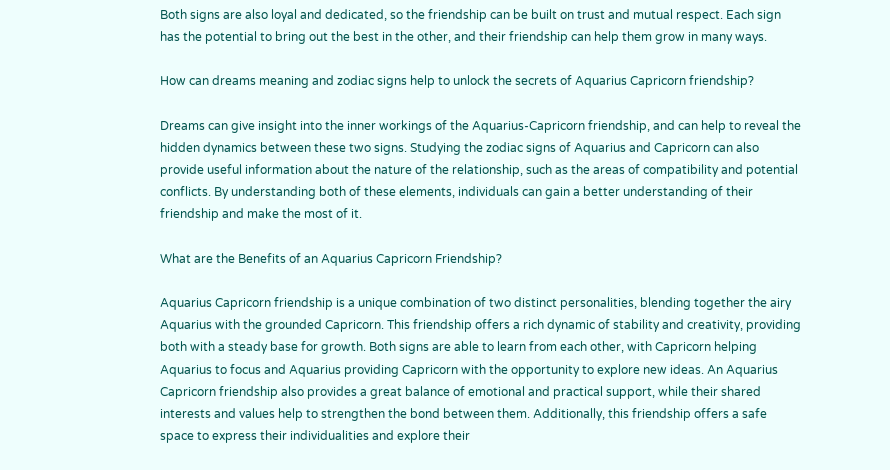Both signs are also loyal and dedicated, so the friendship can be built on trust and mutual respect. Each sign has the potential to bring out the best in the other, and their friendship can help them grow in many ways.

How can dreams meaning and zodiac signs help to unlock the secrets of Aquarius Capricorn friendship?

Dreams can give insight into the inner workings of the Aquarius-Capricorn friendship, and can help to reveal the hidden dynamics between these two signs. Studying the zodiac signs of Aquarius and Capricorn can also provide useful information about the nature of the relationship, such as the areas of compatibility and potential conflicts. By understanding both of these elements, individuals can gain a better understanding of their friendship and make the most of it.

What are the Benefits of an Aquarius Capricorn Friendship?

Aquarius Capricorn friendship is a unique combination of two distinct personalities, blending together the airy Aquarius with the grounded Capricorn. This friendship offers a rich dynamic of stability and creativity, providing both with a steady base for growth. Both signs are able to learn from each other, with Capricorn helping Aquarius to focus and Aquarius providing Capricorn with the opportunity to explore new ideas. An Aquarius Capricorn friendship also provides a great balance of emotional and practical support, while their shared interests and values help to strengthen the bond between them. Additionally, this friendship offers a safe space to express their individualities and explore their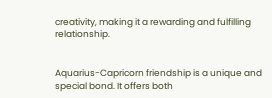creativity, making it a rewarding and fulfilling relationship.


Aquarius-Capricorn friendship is a unique and special bond. It offers both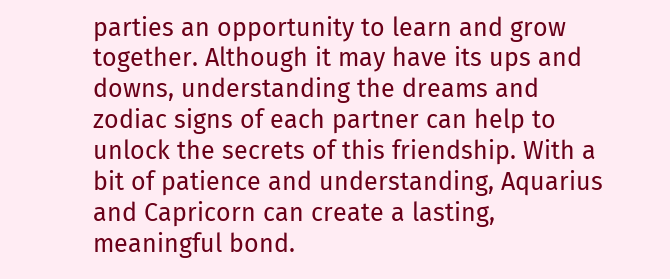parties an opportunity to learn and grow together. Although it may have its ups and downs, understanding the dreams and zodiac signs of each partner can help to unlock the secrets of this friendship. With a bit of patience and understanding, Aquarius and Capricorn can create a lasting, meaningful bond.